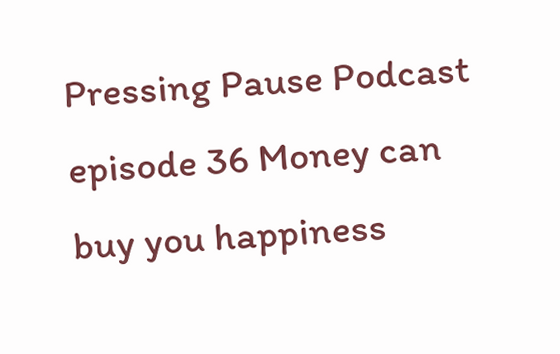Pressing Pause Podcast episode 36 Money can buy you happiness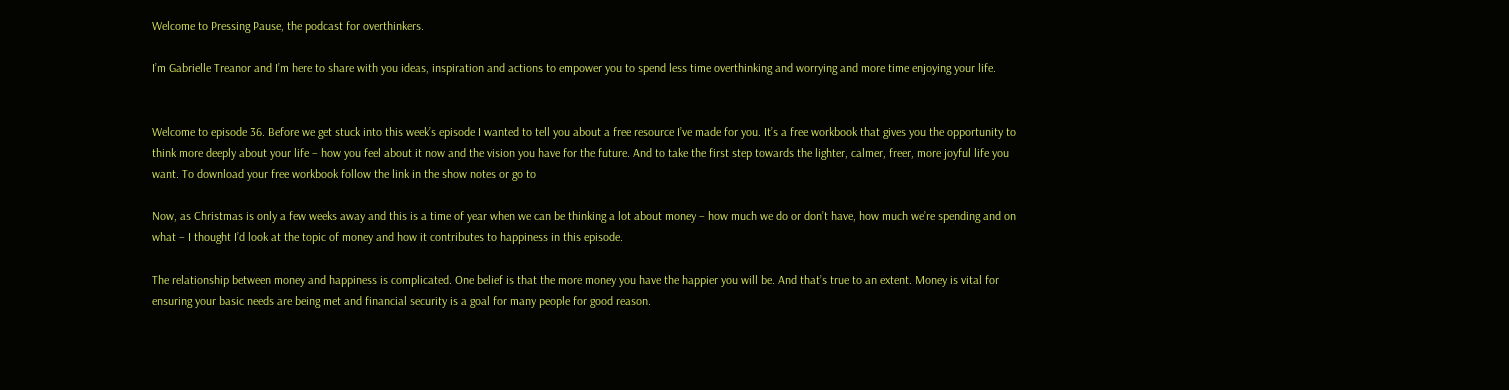Welcome to Pressing Pause, the podcast for overthinkers.

I’m Gabrielle Treanor and I’m here to share with you ideas, inspiration and actions to empower you to spend less time overthinking and worrying and more time enjoying your life.


Welcome to episode 36. Before we get stuck into this week’s episode I wanted to tell you about a free resource I’ve made for you. It’s a free workbook that gives you the opportunity to think more deeply about your life – how you feel about it now and the vision you have for the future. And to take the first step towards the lighter, calmer, freer, more joyful life you want. To download your free workbook follow the link in the show notes or go to

Now, as Christmas is only a few weeks away and this is a time of year when we can be thinking a lot about money – how much we do or don’t have, how much we’re spending and on what – I thought I’d look at the topic of money and how it contributes to happiness in this episode.

The relationship between money and happiness is complicated. One belief is that the more money you have the happier you will be. And that’s true to an extent. Money is vital for ensuring your basic needs are being met and financial security is a goal for many people for good reason.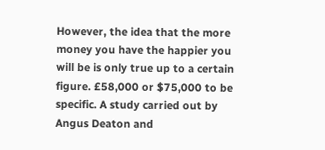However, the idea that the more money you have the happier you will be is only true up to a certain figure. £58,000 or $75,000 to be specific. A study carried out by Angus Deaton and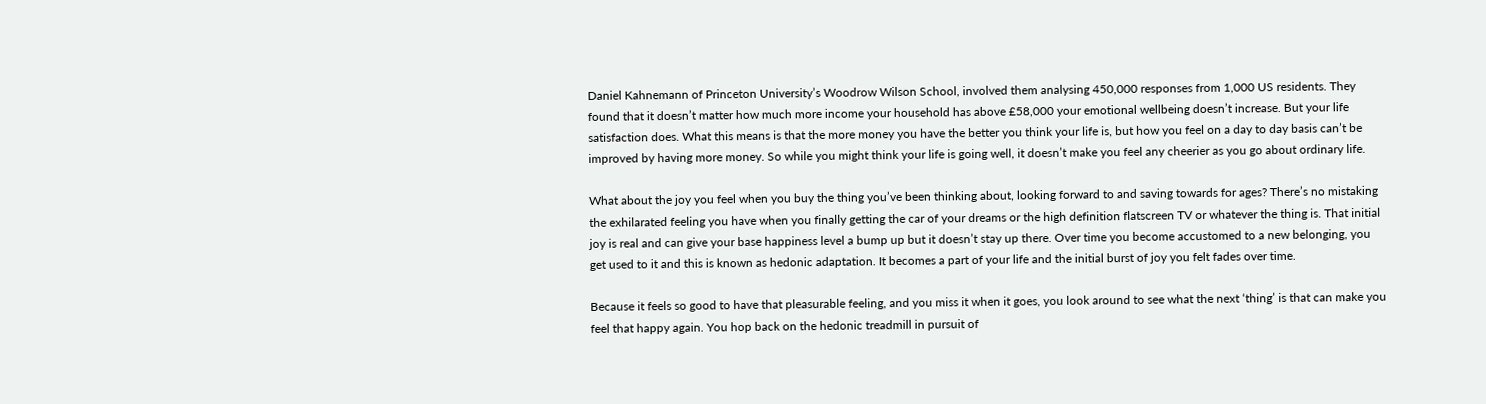Daniel Kahnemann of Princeton University’s Woodrow Wilson School, involved them analysing 450,000 responses from 1,000 US residents. They found that it doesn’t matter how much more income your household has above £58,000 your emotional wellbeing doesn’t increase. But your life satisfaction does. What this means is that the more money you have the better you think your life is, but how you feel on a day to day basis can’t be improved by having more money. So while you might think your life is going well, it doesn’t make you feel any cheerier as you go about ordinary life.

What about the joy you feel when you buy the thing you’ve been thinking about, looking forward to and saving towards for ages? There’s no mistaking the exhilarated feeling you have when you finally getting the car of your dreams or the high definition flatscreen TV or whatever the thing is. That initial joy is real and can give your base happiness level a bump up but it doesn’t stay up there. Over time you become accustomed to a new belonging, you get used to it and this is known as hedonic adaptation. It becomes a part of your life and the initial burst of joy you felt fades over time.

Because it feels so good to have that pleasurable feeling, and you miss it when it goes, you look around to see what the next ‘thing’ is that can make you feel that happy again. You hop back on the hedonic treadmill in pursuit of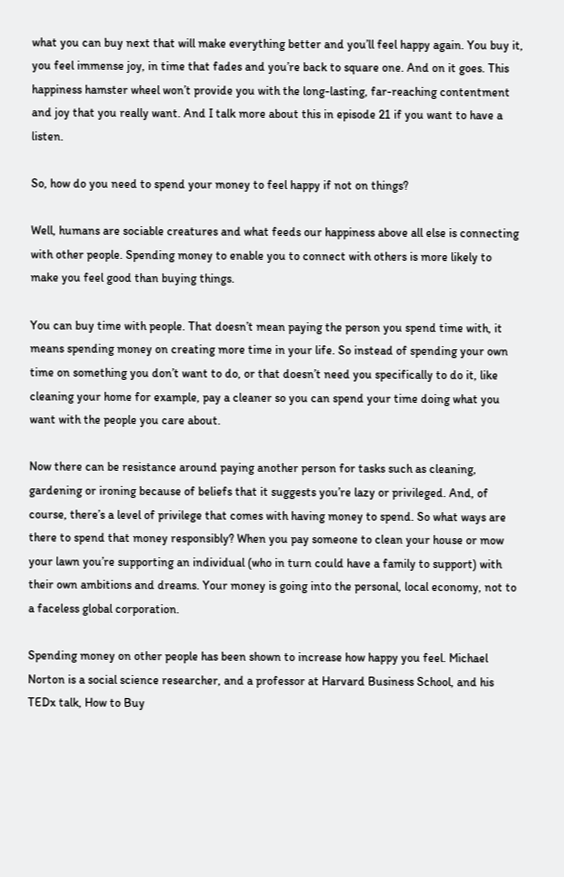what you can buy next that will make everything better and you’ll feel happy again. You buy it, you feel immense joy, in time that fades and you’re back to square one. And on it goes. This happiness hamster wheel won’t provide you with the long-lasting, far-reaching contentment and joy that you really want. And I talk more about this in episode 21 if you want to have a listen.

So, how do you need to spend your money to feel happy if not on things?

Well, humans are sociable creatures and what feeds our happiness above all else is connecting with other people. Spending money to enable you to connect with others is more likely to make you feel good than buying things.

You can buy time with people. That doesn’t mean paying the person you spend time with, it means spending money on creating more time in your life. So instead of spending your own time on something you don’t want to do, or that doesn’t need you specifically to do it, like cleaning your home for example, pay a cleaner so you can spend your time doing what you want with the people you care about.

Now there can be resistance around paying another person for tasks such as cleaning, gardening or ironing because of beliefs that it suggests you’re lazy or privileged. And, of course, there’s a level of privilege that comes with having money to spend. So what ways are there to spend that money responsibly? When you pay someone to clean your house or mow your lawn you’re supporting an individual (who in turn could have a family to support) with their own ambitions and dreams. Your money is going into the personal, local economy, not to a faceless global corporation.

Spending money on other people has been shown to increase how happy you feel. Michael Norton is a social science researcher, and a professor at Harvard Business School, and his TEDx talk, How to Buy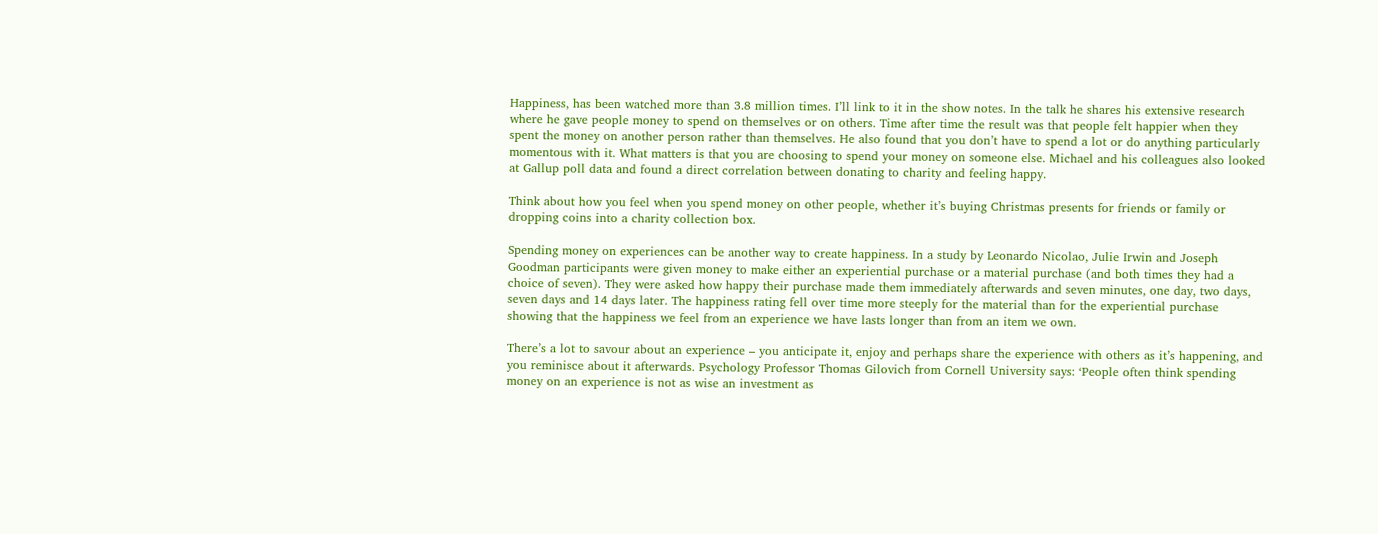Happiness, has been watched more than 3.8 million times. I’ll link to it in the show notes. In the talk he shares his extensive research where he gave people money to spend on themselves or on others. Time after time the result was that people felt happier when they spent the money on another person rather than themselves. He also found that you don’t have to spend a lot or do anything particularly momentous with it. What matters is that you are choosing to spend your money on someone else. Michael and his colleagues also looked at Gallup poll data and found a direct correlation between donating to charity and feeling happy.

Think about how you feel when you spend money on other people, whether it’s buying Christmas presents for friends or family or dropping coins into a charity collection box.

Spending money on experiences can be another way to create happiness. In a study by Leonardo Nicolao, Julie Irwin and Joseph Goodman participants were given money to make either an experiential purchase or a material purchase (and both times they had a choice of seven). They were asked how happy their purchase made them immediately afterwards and seven minutes, one day, two days, seven days and 14 days later. The happiness rating fell over time more steeply for the material than for the experiential purchase showing that the happiness we feel from an experience we have lasts longer than from an item we own.

There’s a lot to savour about an experience – you anticipate it, enjoy and perhaps share the experience with others as it’s happening, and you reminisce about it afterwards. Psychology Professor Thomas Gilovich from Cornell University says: ‘People often think spending money on an experience is not as wise an investment as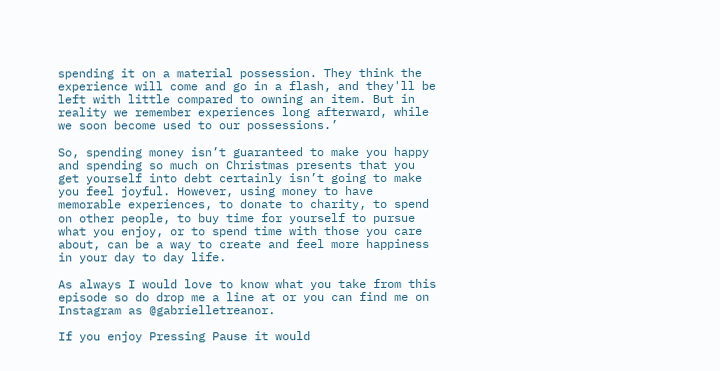spending it on a material possession. They think the experience will come and go in a flash, and they'll be left with little compared to owning an item. But in reality we remember experiences long afterward, while we soon become used to our possessions.’

So, spending money isn’t guaranteed to make you happy and spending so much on Christmas presents that you get yourself into debt certainly isn’t going to make you feel joyful. However, using money to have memorable experiences, to donate to charity, to spend on other people, to buy time for yourself to pursue what you enjoy, or to spend time with those you care about, can be a way to create and feel more happiness in your day to day life.

As always I would love to know what you take from this episode so do drop me a line at or you can find me on Instagram as @gabrielletreanor.

If you enjoy Pressing Pause it would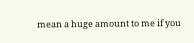mean a huge amount to me if you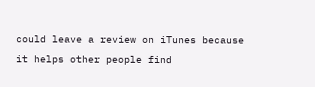could leave a review on iTunes because it helps other people find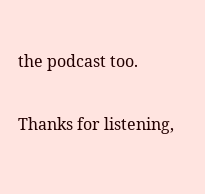the podcast too.

Thanks for listening,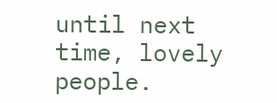until next time, lovely people.